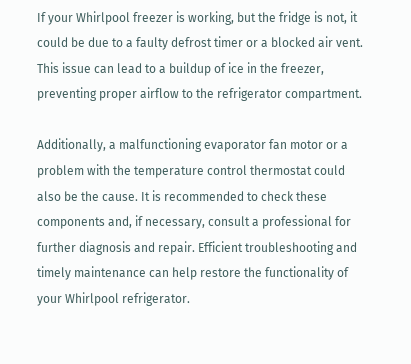If your Whirlpool freezer is working, but the fridge is not, it could be due to a faulty defrost timer or a blocked air vent. This issue can lead to a buildup of ice in the freezer, preventing proper airflow to the refrigerator compartment.

Additionally, a malfunctioning evaporator fan motor or a problem with the temperature control thermostat could also be the cause. It is recommended to check these components and, if necessary, consult a professional for further diagnosis and repair. Efficient troubleshooting and timely maintenance can help restore the functionality of your Whirlpool refrigerator.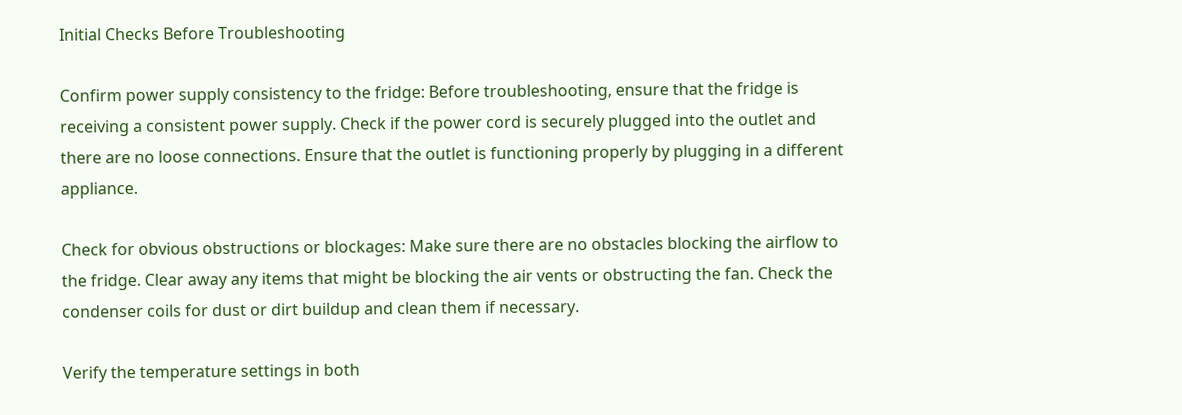Initial Checks Before Troubleshooting

Confirm power supply consistency to the fridge: Before troubleshooting, ensure that the fridge is receiving a consistent power supply. Check if the power cord is securely plugged into the outlet and there are no loose connections. Ensure that the outlet is functioning properly by plugging in a different appliance.

Check for obvious obstructions or blockages: Make sure there are no obstacles blocking the airflow to the fridge. Clear away any items that might be blocking the air vents or obstructing the fan. Check the condenser coils for dust or dirt buildup and clean them if necessary.

Verify the temperature settings in both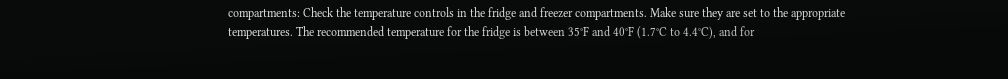compartments: Check the temperature controls in the fridge and freezer compartments. Make sure they are set to the appropriate temperatures. The recommended temperature for the fridge is between 35°F and 40°F (1.7°C to 4.4°C), and for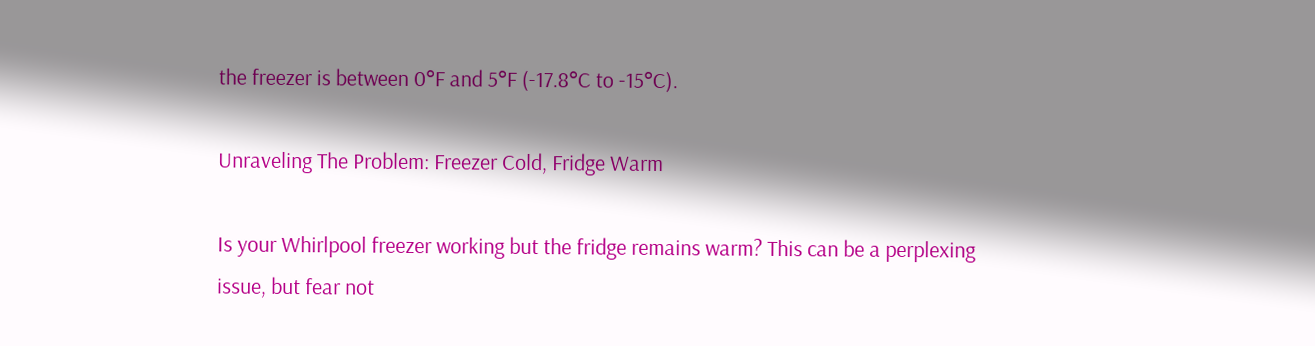the freezer is between 0°F and 5°F (-17.8°C to -15°C).

Unraveling The Problem: Freezer Cold, Fridge Warm

Is your Whirlpool freezer working but the fridge remains warm? This can be a perplexing issue, but fear not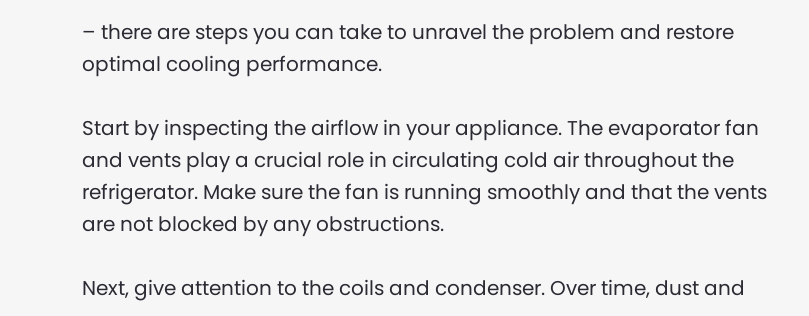– there are steps you can take to unravel the problem and restore optimal cooling performance.

Start by inspecting the airflow in your appliance. The evaporator fan and vents play a crucial role in circulating cold air throughout the refrigerator. Make sure the fan is running smoothly and that the vents are not blocked by any obstructions.

Next, give attention to the coils and condenser. Over time, dust and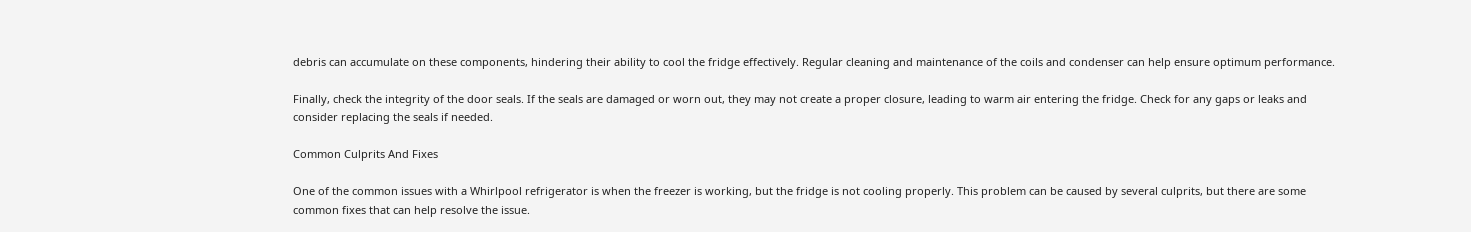debris can accumulate on these components, hindering their ability to cool the fridge effectively. Regular cleaning and maintenance of the coils and condenser can help ensure optimum performance.

Finally, check the integrity of the door seals. If the seals are damaged or worn out, they may not create a proper closure, leading to warm air entering the fridge. Check for any gaps or leaks and consider replacing the seals if needed.

Common Culprits And Fixes

One of the common issues with a Whirlpool refrigerator is when the freezer is working, but the fridge is not cooling properly. This problem can be caused by several culprits, but there are some common fixes that can help resolve the issue.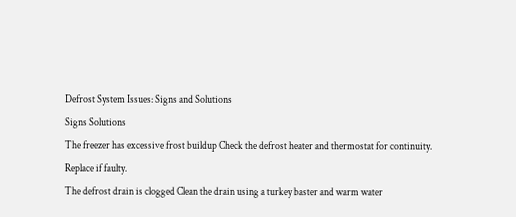Defrost System Issues: Signs and Solutions
Signs Solutions
The freezer has excessive frost buildup Check the defrost heater and thermostat for continuity. Replace if faulty.
The defrost drain is clogged Clean the drain using a turkey baster and warm water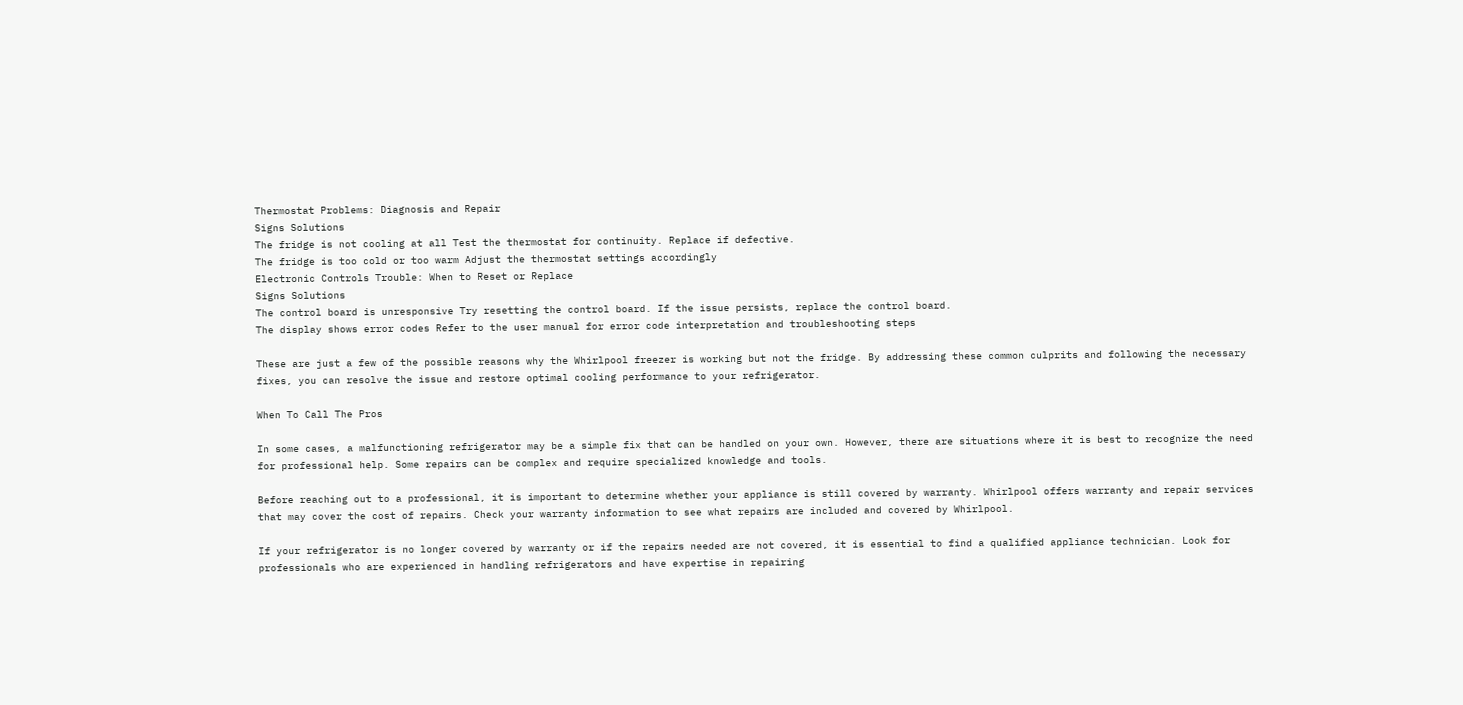Thermostat Problems: Diagnosis and Repair
Signs Solutions
The fridge is not cooling at all Test the thermostat for continuity. Replace if defective.
The fridge is too cold or too warm Adjust the thermostat settings accordingly
Electronic Controls Trouble: When to Reset or Replace
Signs Solutions
The control board is unresponsive Try resetting the control board. If the issue persists, replace the control board.
The display shows error codes Refer to the user manual for error code interpretation and troubleshooting steps

These are just a few of the possible reasons why the Whirlpool freezer is working but not the fridge. By addressing these common culprits and following the necessary fixes, you can resolve the issue and restore optimal cooling performance to your refrigerator.

When To Call The Pros

In some cases, a malfunctioning refrigerator may be a simple fix that can be handled on your own. However, there are situations where it is best to recognize the need for professional help. Some repairs can be complex and require specialized knowledge and tools.

Before reaching out to a professional, it is important to determine whether your appliance is still covered by warranty. Whirlpool offers warranty and repair services that may cover the cost of repairs. Check your warranty information to see what repairs are included and covered by Whirlpool.

If your refrigerator is no longer covered by warranty or if the repairs needed are not covered, it is essential to find a qualified appliance technician. Look for professionals who are experienced in handling refrigerators and have expertise in repairing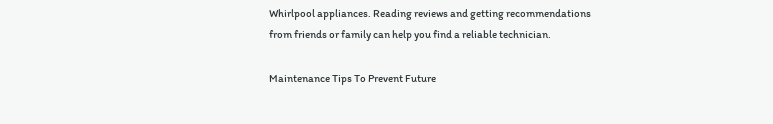Whirlpool appliances. Reading reviews and getting recommendations from friends or family can help you find a reliable technician.

Maintenance Tips To Prevent Future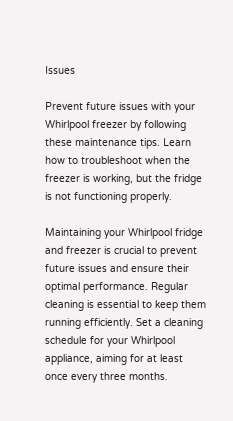Issues

Prevent future issues with your Whirlpool freezer by following these maintenance tips. Learn how to troubleshoot when the freezer is working, but the fridge is not functioning properly.

Maintaining your Whirlpool fridge and freezer is crucial to prevent future issues and ensure their optimal performance. Regular cleaning is essential to keep them running efficiently. Set a cleaning schedule for your Whirlpool appliance, aiming for at least once every three months.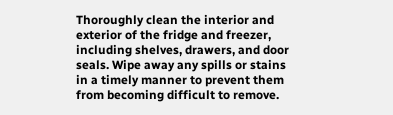Thoroughly clean the interior and exterior of the fridge and freezer, including shelves, drawers, and door seals. Wipe away any spills or stains in a timely manner to prevent them from becoming difficult to remove.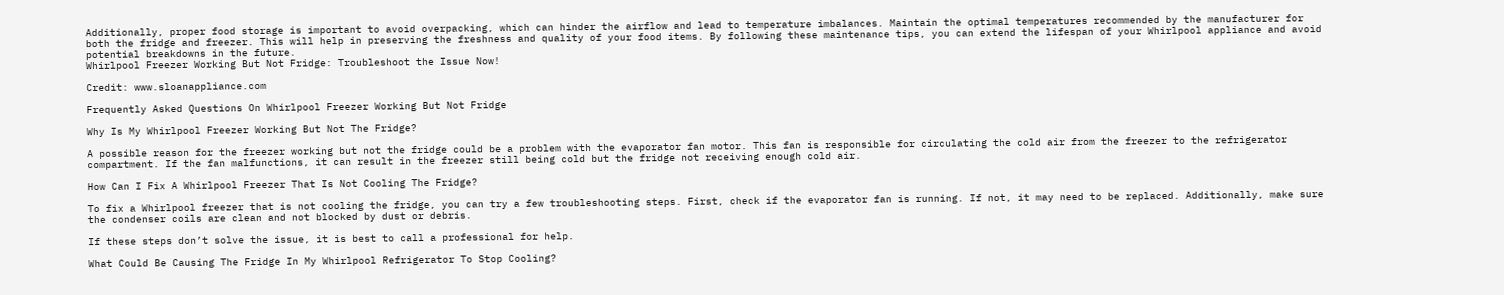Additionally, proper food storage is important to avoid overpacking, which can hinder the airflow and lead to temperature imbalances. Maintain the optimal temperatures recommended by the manufacturer for both the fridge and freezer. This will help in preserving the freshness and quality of your food items. By following these maintenance tips, you can extend the lifespan of your Whirlpool appliance and avoid potential breakdowns in the future.
Whirlpool Freezer Working But Not Fridge: Troubleshoot the Issue Now!

Credit: www.sloanappliance.com

Frequently Asked Questions On Whirlpool Freezer Working But Not Fridge

Why Is My Whirlpool Freezer Working But Not The Fridge?

A possible reason for the freezer working but not the fridge could be a problem with the evaporator fan motor. This fan is responsible for circulating the cold air from the freezer to the refrigerator compartment. If the fan malfunctions, it can result in the freezer still being cold but the fridge not receiving enough cold air.

How Can I Fix A Whirlpool Freezer That Is Not Cooling The Fridge?

To fix a Whirlpool freezer that is not cooling the fridge, you can try a few troubleshooting steps. First, check if the evaporator fan is running. If not, it may need to be replaced. Additionally, make sure the condenser coils are clean and not blocked by dust or debris.

If these steps don’t solve the issue, it is best to call a professional for help.

What Could Be Causing The Fridge In My Whirlpool Refrigerator To Stop Cooling?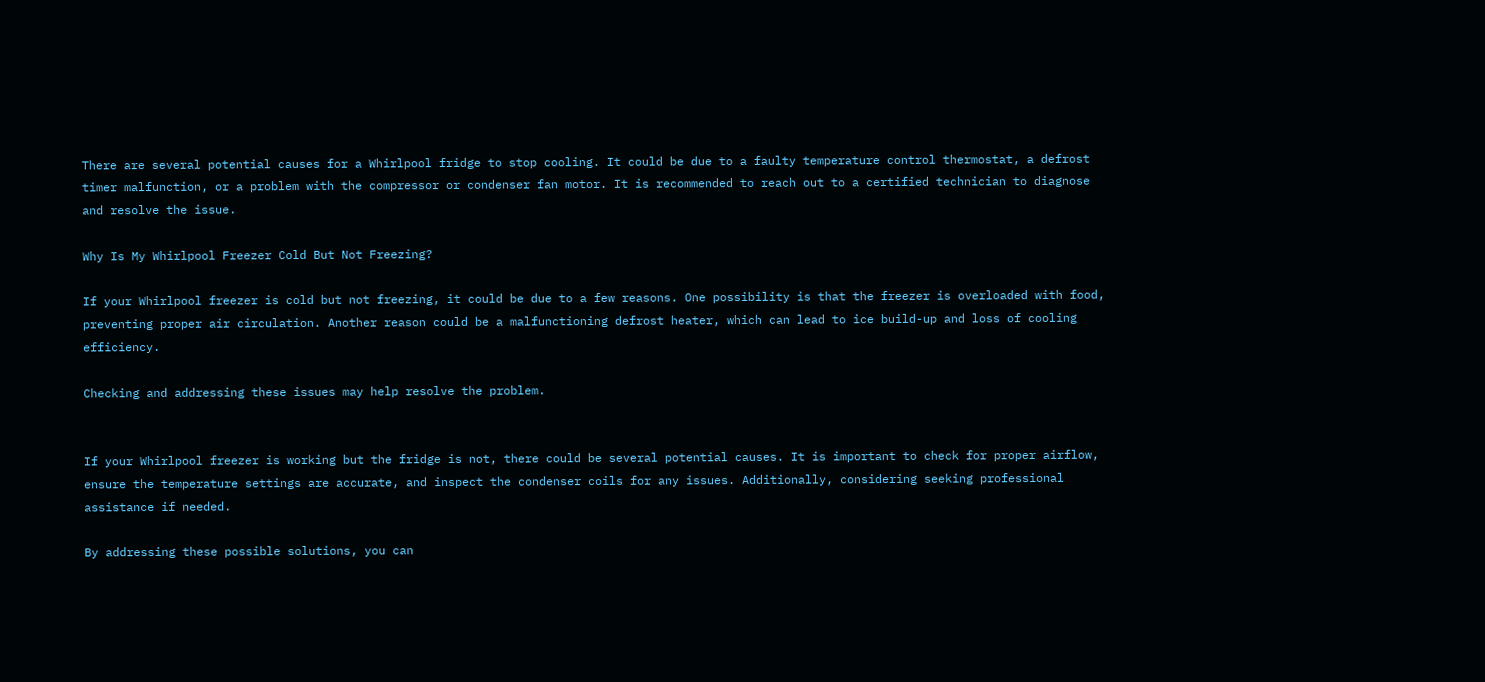There are several potential causes for a Whirlpool fridge to stop cooling. It could be due to a faulty temperature control thermostat, a defrost timer malfunction, or a problem with the compressor or condenser fan motor. It is recommended to reach out to a certified technician to diagnose and resolve the issue.

Why Is My Whirlpool Freezer Cold But Not Freezing?

If your Whirlpool freezer is cold but not freezing, it could be due to a few reasons. One possibility is that the freezer is overloaded with food, preventing proper air circulation. Another reason could be a malfunctioning defrost heater, which can lead to ice build-up and loss of cooling efficiency.

Checking and addressing these issues may help resolve the problem.


If your Whirlpool freezer is working but the fridge is not, there could be several potential causes. It is important to check for proper airflow, ensure the temperature settings are accurate, and inspect the condenser coils for any issues. Additionally, considering seeking professional assistance if needed.

By addressing these possible solutions, you can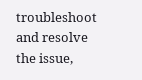troubleshoot and resolve the issue,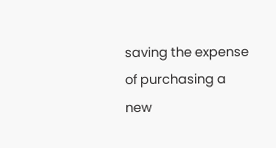saving the expense of purchasing a new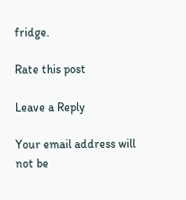fridge.

Rate this post

Leave a Reply

Your email address will not be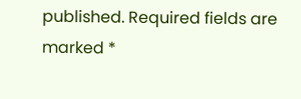published. Required fields are marked *